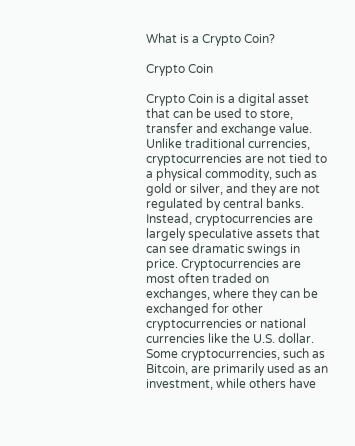What is a Crypto Coin?

Crypto Coin

Crypto Coin is a digital asset that can be used to store, transfer and exchange value. Unlike traditional currencies, cryptocurrencies are not tied to a physical commodity, such as gold or silver, and they are not regulated by central banks. Instead, cryptocurrencies are largely speculative assets that can see dramatic swings in price. Cryptocurrencies are most often traded on exchanges, where they can be exchanged for other cryptocurrencies or national currencies like the U.S. dollar. Some cryptocurrencies, such as Bitcoin, are primarily used as an investment, while others have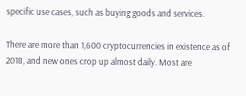specific use cases, such as buying goods and services.

There are more than 1,600 cryptocurrencies in existence as of 2018, and new ones crop up almost daily. Most are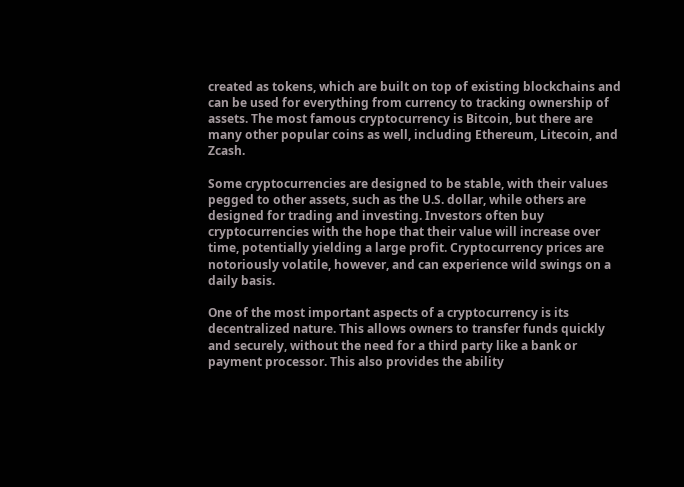created as tokens, which are built on top of existing blockchains and can be used for everything from currency to tracking ownership of assets. The most famous cryptocurrency is Bitcoin, but there are many other popular coins as well, including Ethereum, Litecoin, and Zcash.

Some cryptocurrencies are designed to be stable, with their values pegged to other assets, such as the U.S. dollar, while others are designed for trading and investing. Investors often buy cryptocurrencies with the hope that their value will increase over time, potentially yielding a large profit. Cryptocurrency prices are notoriously volatile, however, and can experience wild swings on a daily basis.

One of the most important aspects of a cryptocurrency is its decentralized nature. This allows owners to transfer funds quickly and securely, without the need for a third party like a bank or payment processor. This also provides the ability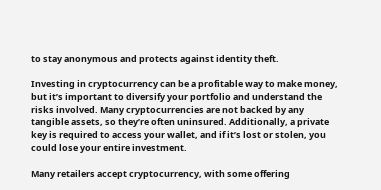to stay anonymous and protects against identity theft.

Investing in cryptocurrency can be a profitable way to make money, but it’s important to diversify your portfolio and understand the risks involved. Many cryptocurrencies are not backed by any tangible assets, so they’re often uninsured. Additionally, a private key is required to access your wallet, and if it’s lost or stolen, you could lose your entire investment.

Many retailers accept cryptocurrency, with some offering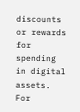discounts or rewards for spending in digital assets. For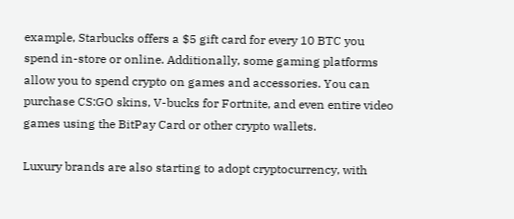example, Starbucks offers a $5 gift card for every 10 BTC you spend in-store or online. Additionally, some gaming platforms allow you to spend crypto on games and accessories. You can purchase CS:GO skins, V-bucks for Fortnite, and even entire video games using the BitPay Card or other crypto wallets.

Luxury brands are also starting to adopt cryptocurrency, with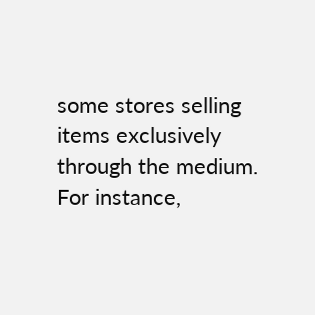some stores selling items exclusively through the medium. For instance,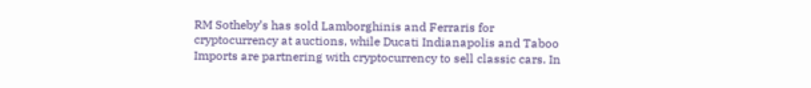RM Sotheby’s has sold Lamborghinis and Ferraris for cryptocurrency at auctions, while Ducati Indianapolis and Taboo Imports are partnering with cryptocurrency to sell classic cars. In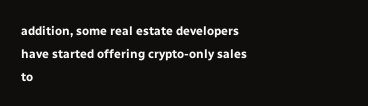addition, some real estate developers have started offering crypto-only sales to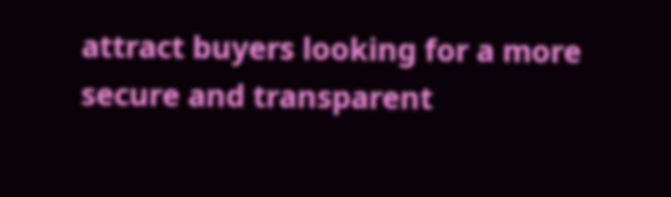attract buyers looking for a more secure and transparent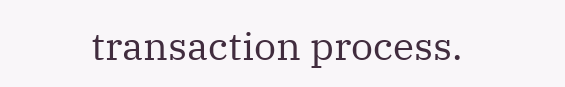transaction process.